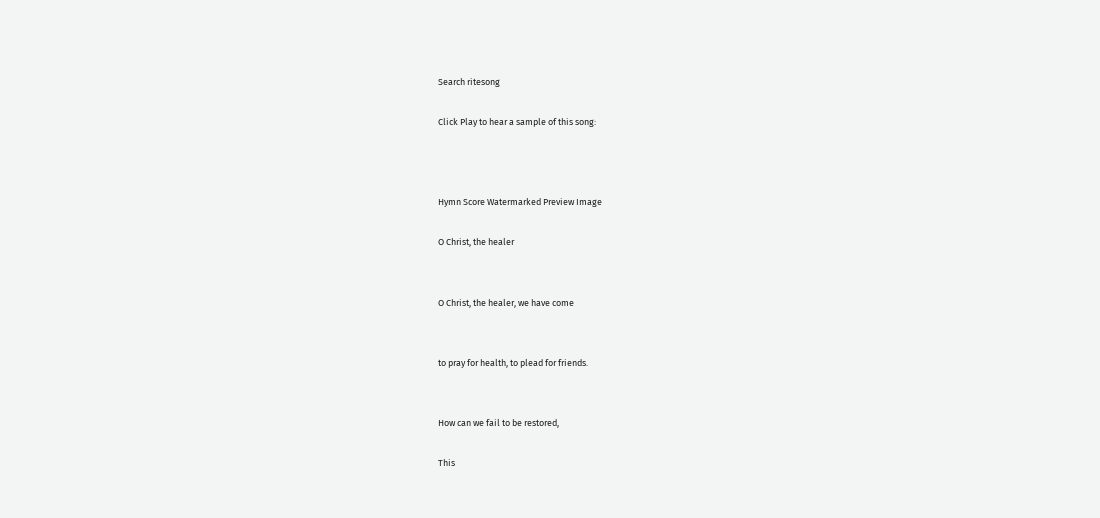Search ritesong

Click Play to hear a sample of this song:



Hymn Score Watermarked Preview Image

O Christ, the healer


O Christ, the healer, we have come


to pray for health, to plead for friends.


How can we fail to be restored,

This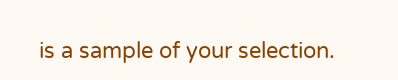is a sample of your selection.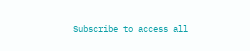Subscribe to access all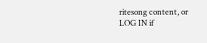ritesong content, or
LOG IN if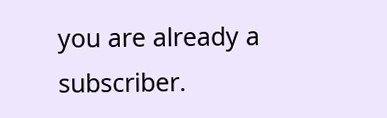you are already a subscriber.